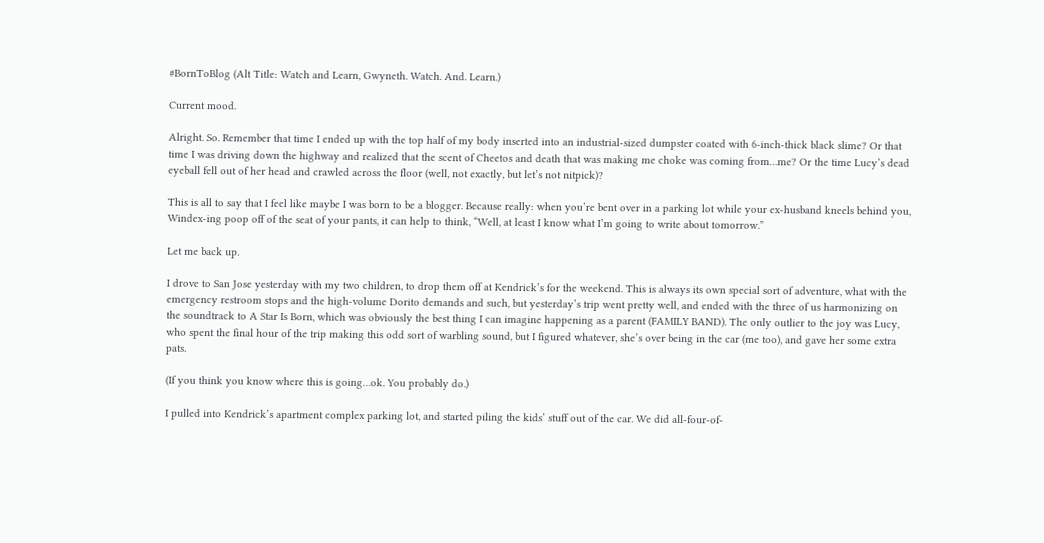#BornToBlog (Alt Title: Watch and Learn, Gwyneth. Watch. And. Learn.)

Current mood.

Alright. So. Remember that time I ended up with the top half of my body inserted into an industrial-sized dumpster coated with 6-inch-thick black slime? Or that time I was driving down the highway and realized that the scent of Cheetos and death that was making me choke was coming from…me? Or the time Lucy’s dead eyeball fell out of her head and crawled across the floor (well, not exactly, but let’s not nitpick)?

This is all to say that I feel like maybe I was born to be a blogger. Because really: when you’re bent over in a parking lot while your ex-husband kneels behind you, Windex-ing poop off of the seat of your pants, it can help to think, “Well, at least I know what I’m going to write about tomorrow.”

Let me back up.

I drove to San Jose yesterday with my two children, to drop them off at Kendrick’s for the weekend. This is always its own special sort of adventure, what with the emergency restroom stops and the high-volume Dorito demands and such, but yesterday’s trip went pretty well, and ended with the three of us harmonizing on the soundtrack to A Star Is Born, which was obviously the best thing I can imagine happening as a parent (FAMILY BAND). The only outlier to the joy was Lucy, who spent the final hour of the trip making this odd sort of warbling sound, but I figured whatever, she’s over being in the car (me too), and gave her some extra pats.

(If you think you know where this is going…ok. You probably do.)

I pulled into Kendrick’s apartment complex parking lot, and started piling the kids’ stuff out of the car. We did all-four-of-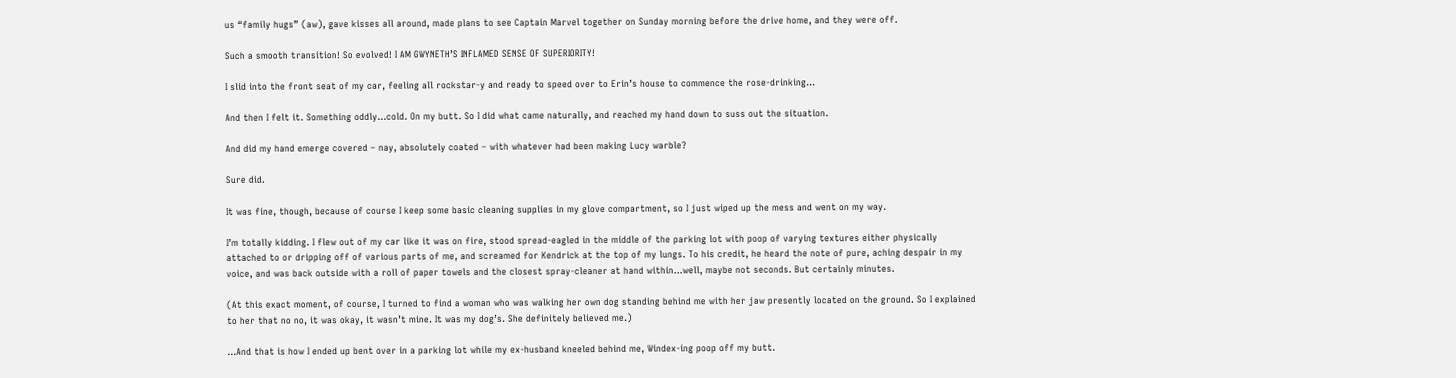us “family hugs” (aw), gave kisses all around, made plans to see Captain Marvel together on Sunday morning before the drive home, and they were off.

Such a smooth transition! So evolved! I AM GWYNETH’S INFLAMED SENSE OF SUPERIORITY!

I slid into the front seat of my car, feeling all rockstar-y and ready to speed over to Erin’s house to commence the rose-drinking…

And then I felt it. Something oddly…cold. On my butt. So I did what came naturally, and reached my hand down to suss out the situation.

And did my hand emerge covered – nay, absolutely coated – with whatever had been making Lucy warble?

Sure did.

It was fine, though, because of course I keep some basic cleaning supplies in my glove compartment, so I just wiped up the mess and went on my way.

I’m totally kidding. I flew out of my car like it was on fire, stood spread-eagled in the middle of the parking lot with poop of varying textures either physically attached to or dripping off of various parts of me, and screamed for Kendrick at the top of my lungs. To his credit, he heard the note of pure, aching despair in my voice, and was back outside with a roll of paper towels and the closest spray-cleaner at hand within…well, maybe not seconds. But certainly minutes.

(At this exact moment, of course, I turned to find a woman who was walking her own dog standing behind me with her jaw presently located on the ground. So I explained to her that no no, it was okay, it wasn’t mine. It was my dog’s. She definitely believed me.)

…And that is how I ended up bent over in a parking lot while my ex-husband kneeled behind me, Windex-ing poop off my butt.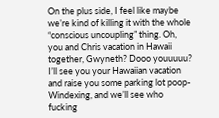On the plus side, I feel like maybe we’re kind of killing it with the whole “conscious uncoupling” thing. Oh, you and Chris vacation in Hawaii together, Gwyneth? Dooo youuuuu? I’ll see you your Hawaiian vacation and raise you some parking lot poop-Windexing, and we’ll see who fucking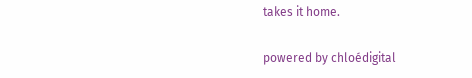takes it home.

powered by chloédigital